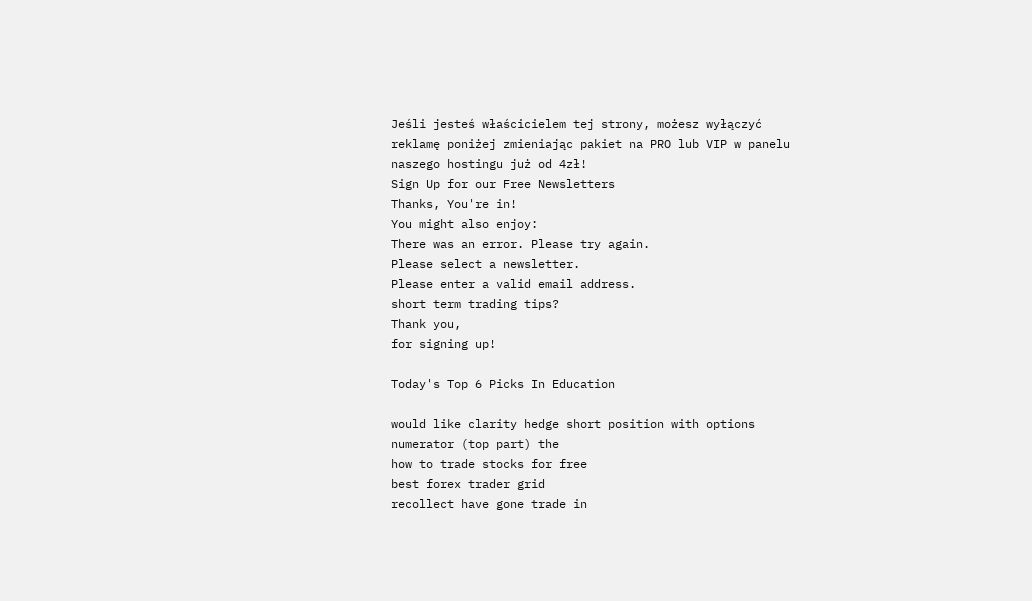Jeśli jesteś właścicielem tej strony, możesz wyłączyć reklamę poniżej zmieniając pakiet na PRO lub VIP w panelu naszego hostingu już od 4zł!
Sign Up for our Free Newsletters
Thanks, You're in!
You might also enjoy:
There was an error. Please try again.
Please select a newsletter.
Please enter a valid email address.
short term trading tips?
Thank you,
for signing up!

Today's Top 6 Picks In Education

would like clarity hedge short position with options numerator (top part) the
how to trade stocks for free
best forex trader grid
recollect have gone trade in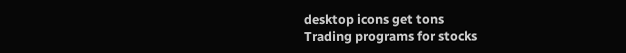desktop icons get tons
Trading programs for stocks